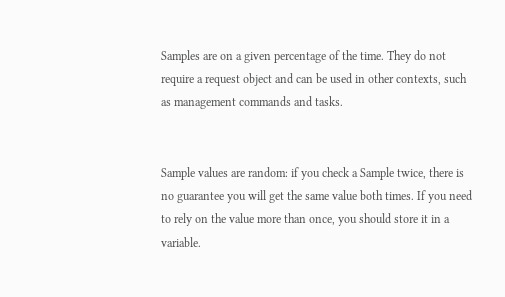Samples are on a given percentage of the time. They do not require a request object and can be used in other contexts, such as management commands and tasks.


Sample values are random: if you check a Sample twice, there is no guarantee you will get the same value both times. If you need to rely on the value more than once, you should store it in a variable.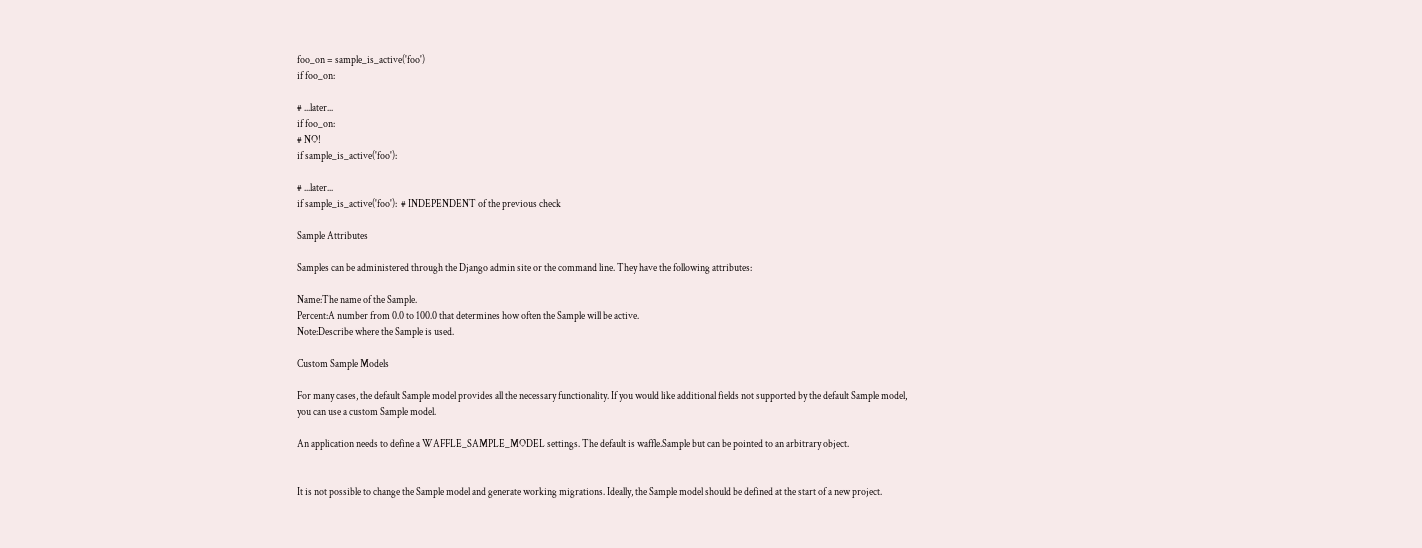foo_on = sample_is_active('foo')
if foo_on:

# ...later...
if foo_on:
# NO!
if sample_is_active('foo'):

# ...later...
if sample_is_active('foo'):  # INDEPENDENT of the previous check

Sample Attributes

Samples can be administered through the Django admin site or the command line. They have the following attributes:

Name:The name of the Sample.
Percent:A number from 0.0 to 100.0 that determines how often the Sample will be active.
Note:Describe where the Sample is used.

Custom Sample Models

For many cases, the default Sample model provides all the necessary functionality. If you would like additional fields not supported by the default Sample model, you can use a custom Sample model.

An application needs to define a WAFFLE_SAMPLE_MODEL settings. The default is waffle.Sample but can be pointed to an arbitrary object.


It is not possible to change the Sample model and generate working migrations. Ideally, the Sample model should be defined at the start of a new project.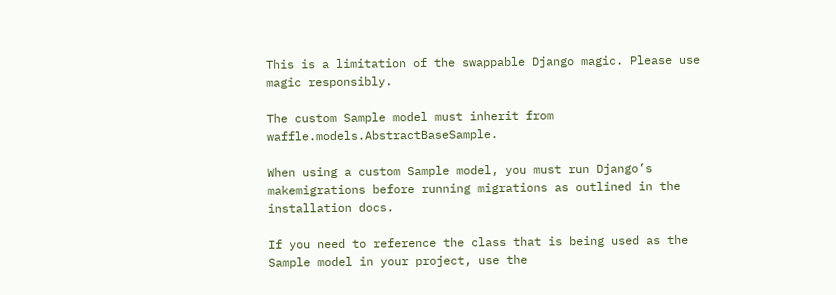This is a limitation of the swappable Django magic. Please use magic responsibly.

The custom Sample model must inherit from waffle.models.AbstractBaseSample.

When using a custom Sample model, you must run Django’s makemigrations before running migrations as outlined in the installation docs.

If you need to reference the class that is being used as the Sample model in your project, use the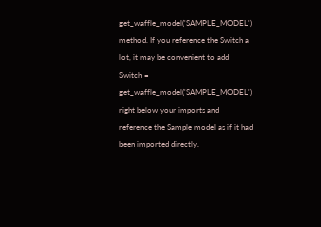get_waffle_model('SAMPLE_MODEL') method. If you reference the Switch a lot, it may be convenient to add Switch = get_waffle_model('SAMPLE_MODEL') right below your imports and reference the Sample model as if it had been imported directly.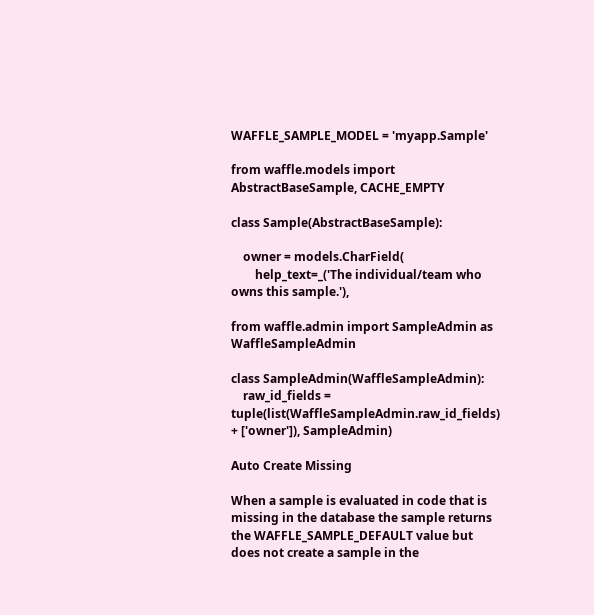WAFFLE_SAMPLE_MODEL = 'myapp.Sample'

from waffle.models import AbstractBaseSample, CACHE_EMPTY

class Sample(AbstractBaseSample):

    owner = models.CharField(
        help_text=_('The individual/team who owns this sample.'),

from waffle.admin import SampleAdmin as WaffleSampleAdmin

class SampleAdmin(WaffleSampleAdmin):
    raw_id_fields = tuple(list(WaffleSampleAdmin.raw_id_fields) + ['owner']), SampleAdmin)

Auto Create Missing

When a sample is evaluated in code that is missing in the database the sample returns the WAFFLE_SAMPLE_DEFAULT value but does not create a sample in the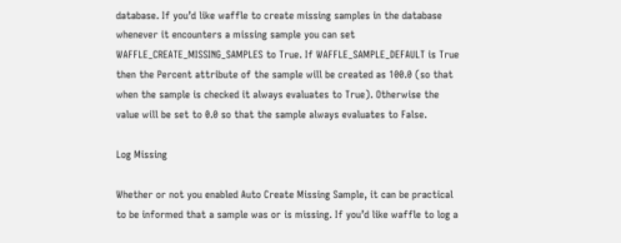database. If you’d like waffle to create missing samples in the database whenever it encounters a missing sample you can set WAFFLE_CREATE_MISSING_SAMPLES to True. If WAFFLE_SAMPLE_DEFAULT is True then the Percent attribute of the sample will be created as 100.0 (so that when the sample is checked it always evaluates to True). Otherwise the value will be set to 0.0 so that the sample always evaluates to False.

Log Missing

Whether or not you enabled Auto Create Missing Sample, it can be practical to be informed that a sample was or is missing. If you’d like waffle to log a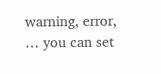warning, error, … you can set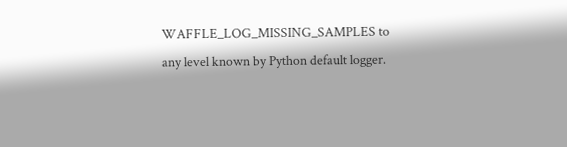WAFFLE_LOG_MISSING_SAMPLES to any level known by Python default logger.